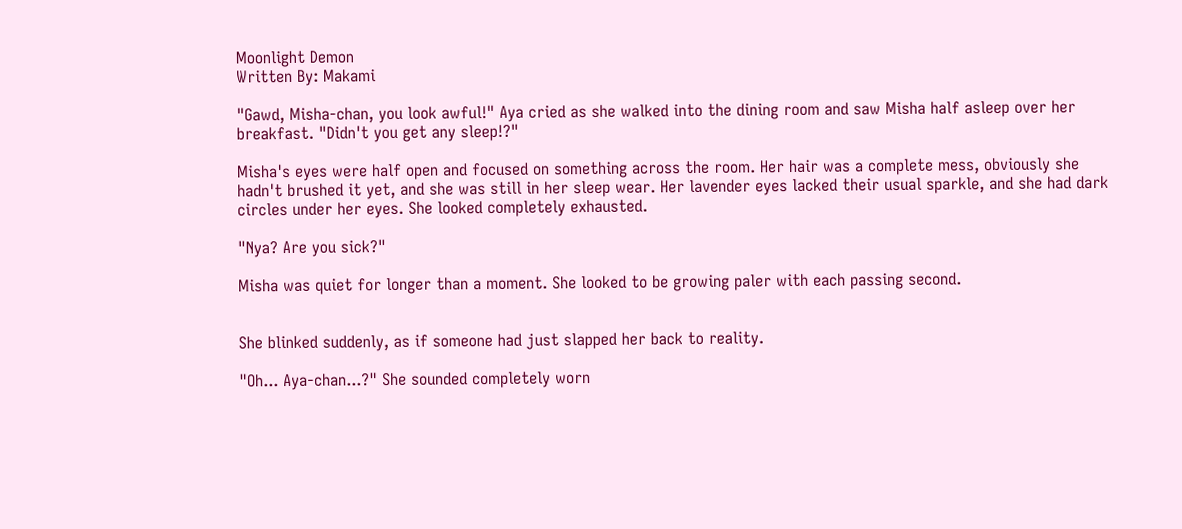Moonlight Demon
Written By: Makami

"Gawd, Misha-chan, you look awful!" Aya cried as she walked into the dining room and saw Misha half asleep over her breakfast. "Didn't you get any sleep!?"

Misha's eyes were half open and focused on something across the room. Her hair was a complete mess, obviously she hadn't brushed it yet, and she was still in her sleep wear. Her lavender eyes lacked their usual sparkle, and she had dark circles under her eyes. She looked completely exhausted.

"Nya? Are you sick?"

Misha was quiet for longer than a moment. She looked to be growing paler with each passing second.


She blinked suddenly, as if someone had just slapped her back to reality.

"Oh... Aya-chan...?" She sounded completely worn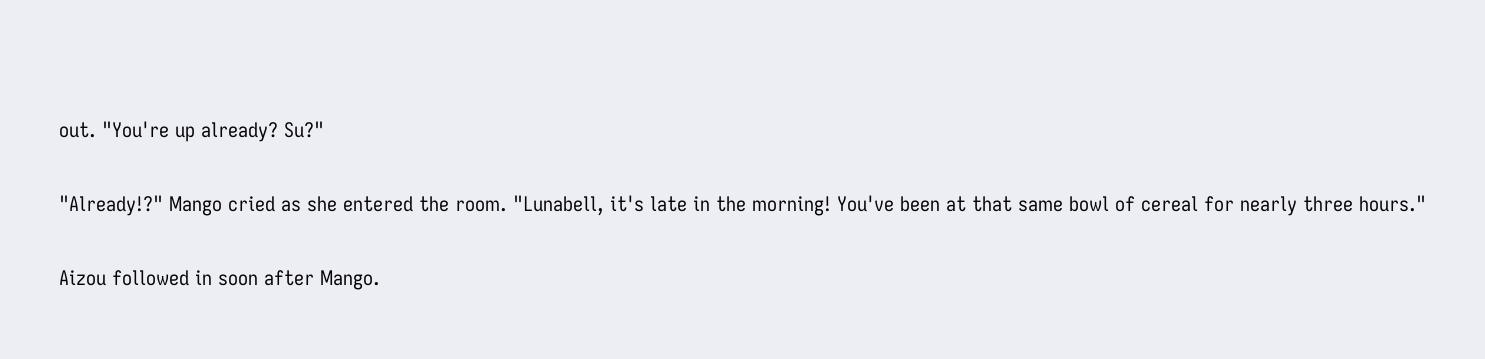out. "You're up already? Su?"

"Already!?" Mango cried as she entered the room. "Lunabell, it's late in the morning! You've been at that same bowl of cereal for nearly three hours."

Aizou followed in soon after Mango.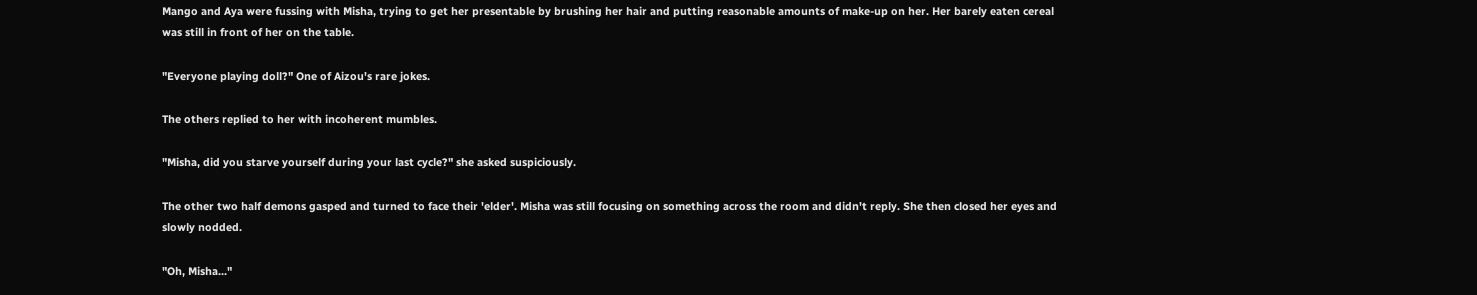Mango and Aya were fussing with Misha, trying to get her presentable by brushing her hair and putting reasonable amounts of make-up on her. Her barely eaten cereal was still in front of her on the table.

"Everyone playing doll?" One of Aizou's rare jokes.

The others replied to her with incoherent mumbles.

"Misha, did you starve yourself during your last cycle?" she asked suspiciously.

The other two half demons gasped and turned to face their 'elder'. Misha was still focusing on something across the room and didn't reply. She then closed her eyes and slowly nodded.

"Oh, Misha..."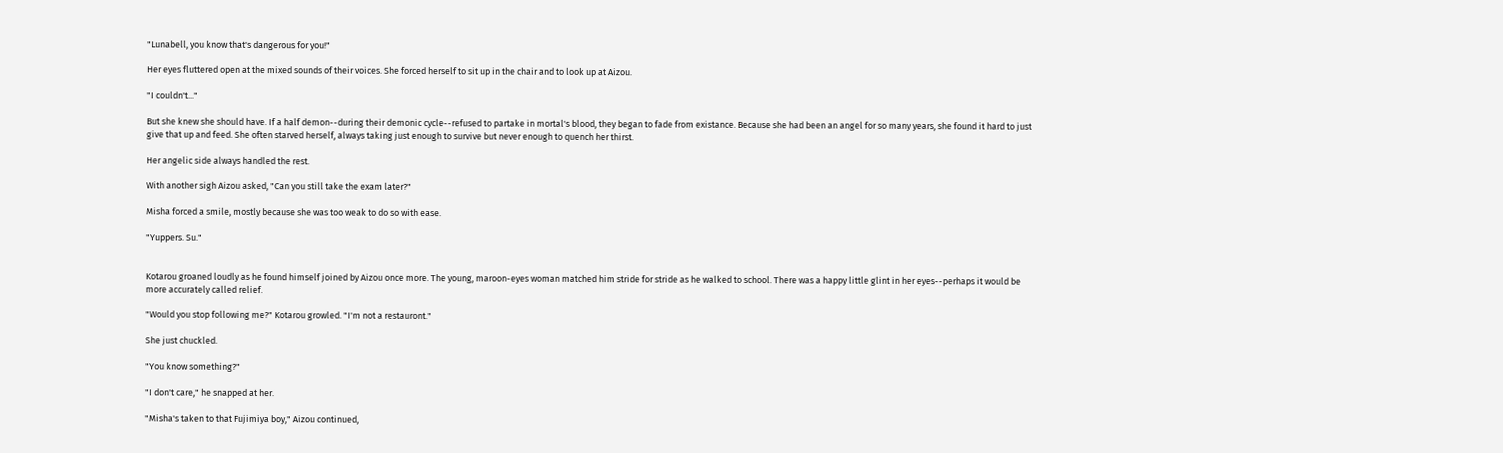"Lunabell, you know that's dangerous for you!"

Her eyes fluttered open at the mixed sounds of their voices. She forced herself to sit up in the chair and to look up at Aizou.

"I couldn't..."

But she knew she should have. If a half demon--during their demonic cycle--refused to partake in mortal's blood, they began to fade from existance. Because she had been an angel for so many years, she found it hard to just give that up and feed. She often starved herself, always taking just enough to survive but never enough to quench her thirst.

Her angelic side always handled the rest.

With another sigh Aizou asked, "Can you still take the exam later?"

Misha forced a smile, mostly because she was too weak to do so with ease.

"Yuppers. Su."


Kotarou groaned loudly as he found himself joined by Aizou once more. The young, maroon-eyes woman matched him stride for stride as he walked to school. There was a happy little glint in her eyes--perhaps it would be more accurately called relief.

"Would you stop following me?" Kotarou growled. "I'm not a restauront."

She just chuckled.

"You know something?"

"I don't care," he snapped at her.

"Misha's taken to that Fujimiya boy," Aizou continued,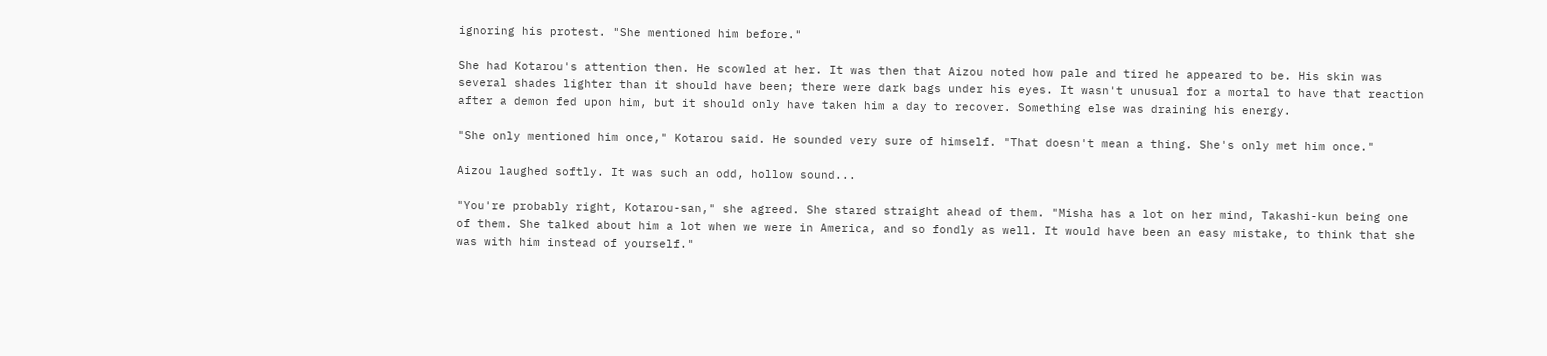ignoring his protest. "She mentioned him before."

She had Kotarou's attention then. He scowled at her. It was then that Aizou noted how pale and tired he appeared to be. His skin was several shades lighter than it should have been; there were dark bags under his eyes. It wasn't unusual for a mortal to have that reaction after a demon fed upon him, but it should only have taken him a day to recover. Something else was draining his energy.

"She only mentioned him once," Kotarou said. He sounded very sure of himself. "That doesn't mean a thing. She's only met him once."

Aizou laughed softly. It was such an odd, hollow sound...

"You're probably right, Kotarou-san," she agreed. She stared straight ahead of them. "Misha has a lot on her mind, Takashi-kun being one of them. She talked about him a lot when we were in America, and so fondly as well. It would have been an easy mistake, to think that she was with him instead of yourself."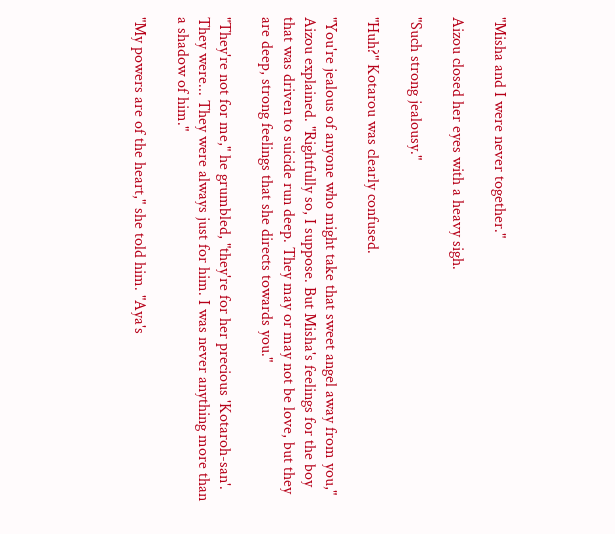"Misha and I were never together."

Aizou closed her eyes with a heavy sigh.

"Such strong jealousy."

"Huh?" Kotarou was clearly confused.

"You're jealous of anyone who might take that sweet angel away from you," Aizou explained. "Rightfully so, I suppose. But Misha's feelings for the boy that was driven to suicide run deep. They may or may not be love, but they are deep, strong feelings that she directs towards you."

"They're not for me," he grumbled, "they're for her precious 'Kotaroh-san'. They were... They were always just for him. I was never anything more than a shadow of him."

"My powers are of the heart," she told him. "Aya's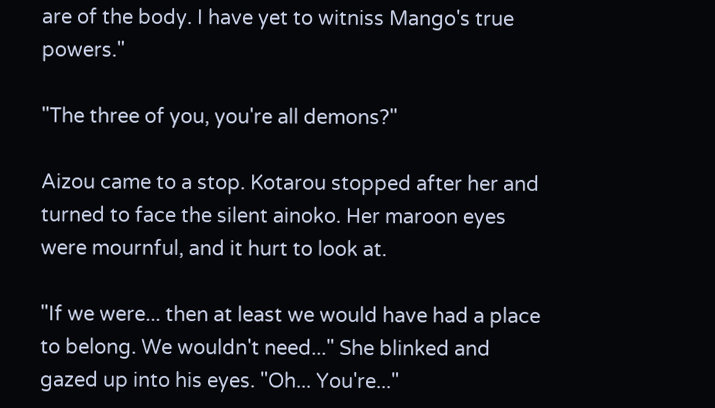are of the body. I have yet to witniss Mango's true powers."

"The three of you, you're all demons?"

Aizou came to a stop. Kotarou stopped after her and turned to face the silent ainoko. Her maroon eyes were mournful, and it hurt to look at.

"If we were... then at least we would have had a place to belong. We wouldn't need..." She blinked and gazed up into his eyes. "Oh... You're..."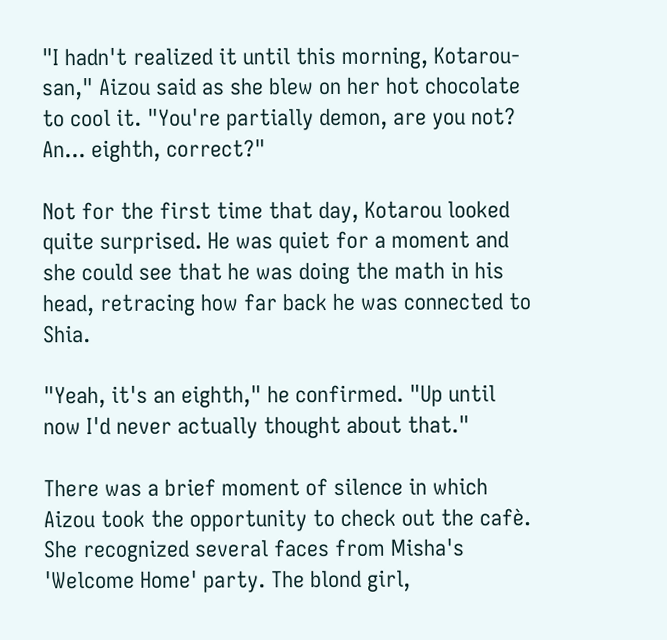"I hadn't realized it until this morning, Kotarou-san," Aizou said as she blew on her hot chocolate to cool it. "You're partially demon, are you not? An... eighth, correct?"

Not for the first time that day, Kotarou looked quite surprised. He was quiet for a moment and she could see that he was doing the math in his head, retracing how far back he was connected to Shia.

"Yeah, it's an eighth," he confirmed. "Up until now I'd never actually thought about that."

There was a brief moment of silence in which Aizou took the opportunity to check out the cafè. She recognized several faces from Misha's 'Welcome Home' party. The blond girl,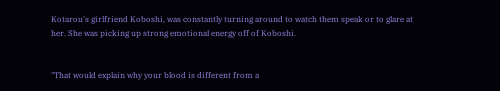Kotarou's girlfriend Koboshi, was constantly turning around to watch them speak or to glare at her. She was picking up strong emotional energy off of Koboshi.


"That would explain why your blood is different from a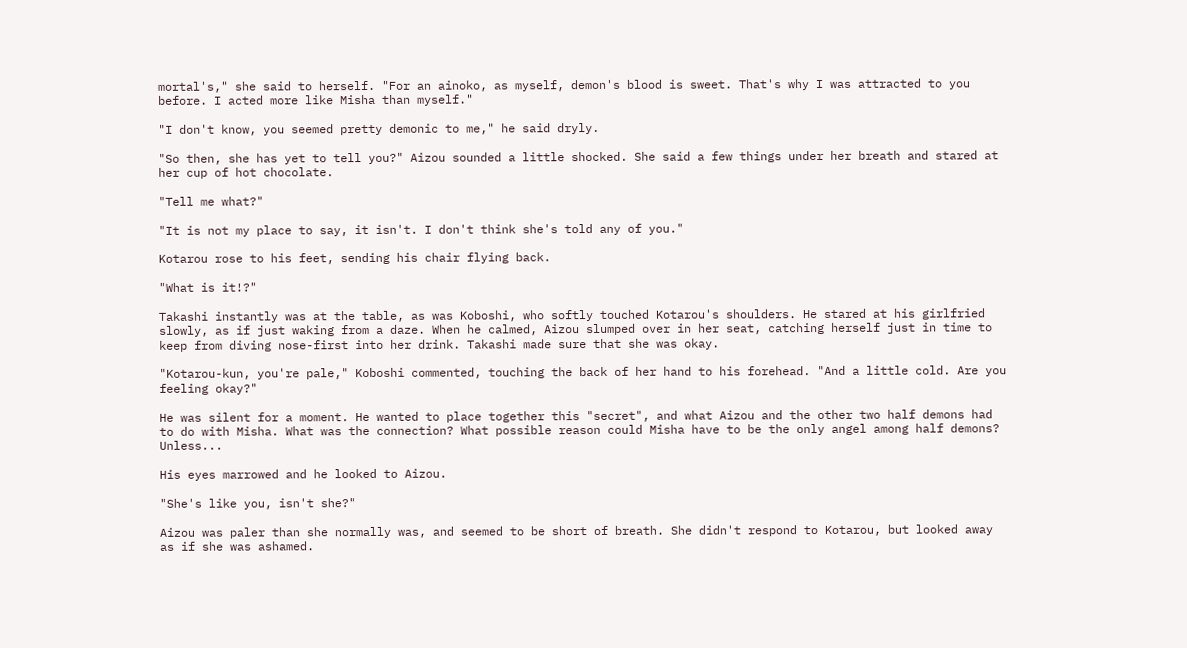mortal's," she said to herself. "For an ainoko, as myself, demon's blood is sweet. That's why I was attracted to you before. I acted more like Misha than myself."

"I don't know, you seemed pretty demonic to me," he said dryly.

"So then, she has yet to tell you?" Aizou sounded a little shocked. She said a few things under her breath and stared at her cup of hot chocolate.

"Tell me what?"

"It is not my place to say, it isn't. I don't think she's told any of you."

Kotarou rose to his feet, sending his chair flying back.

"What is it!?"

Takashi instantly was at the table, as was Koboshi, who softly touched Kotarou's shoulders. He stared at his girlfried slowly, as if just waking from a daze. When he calmed, Aizou slumped over in her seat, catching herself just in time to keep from diving nose-first into her drink. Takashi made sure that she was okay.

"Kotarou-kun, you're pale," Koboshi commented, touching the back of her hand to his forehead. "And a little cold. Are you feeling okay?"

He was silent for a moment. He wanted to place together this "secret", and what Aizou and the other two half demons had to do with Misha. What was the connection? What possible reason could Misha have to be the only angel among half demons? Unless...

His eyes marrowed and he looked to Aizou.

"She's like you, isn't she?"

Aizou was paler than she normally was, and seemed to be short of breath. She didn't respond to Kotarou, but looked away as if she was ashamed.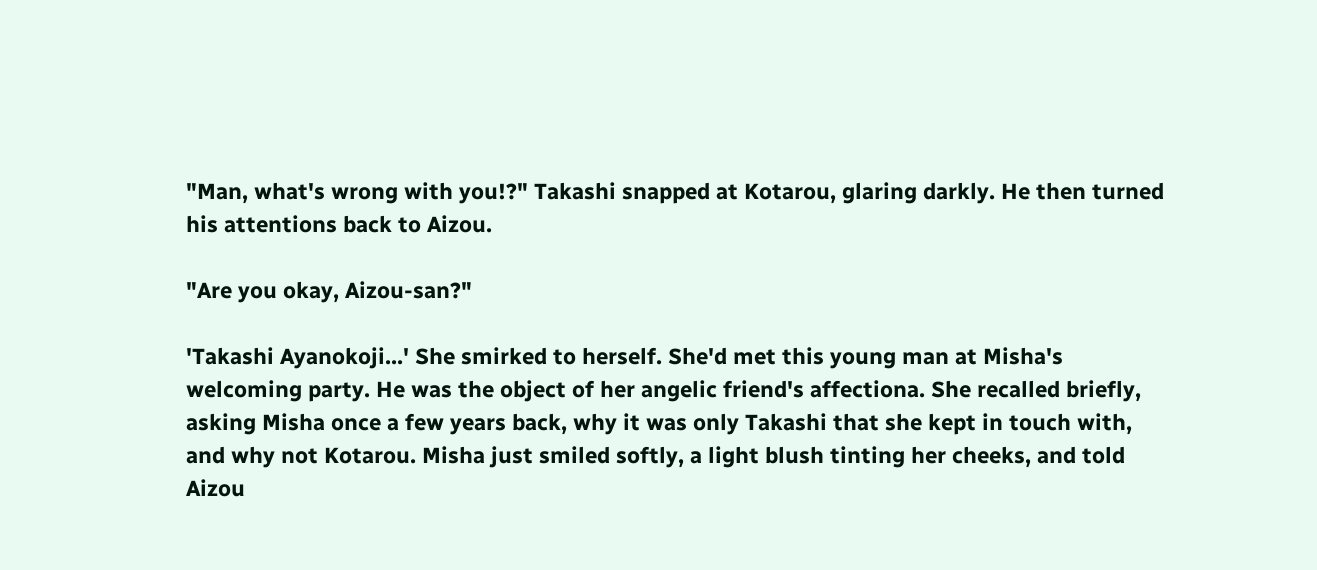"Man, what's wrong with you!?" Takashi snapped at Kotarou, glaring darkly. He then turned his attentions back to Aizou.

"Are you okay, Aizou-san?"

'Takashi Ayanokoji...' She smirked to herself. She'd met this young man at Misha's welcoming party. He was the object of her angelic friend's affectiona. She recalled briefly, asking Misha once a few years back, why it was only Takashi that she kept in touch with, and why not Kotarou. Misha just smiled softly, a light blush tinting her cheeks, and told Aizou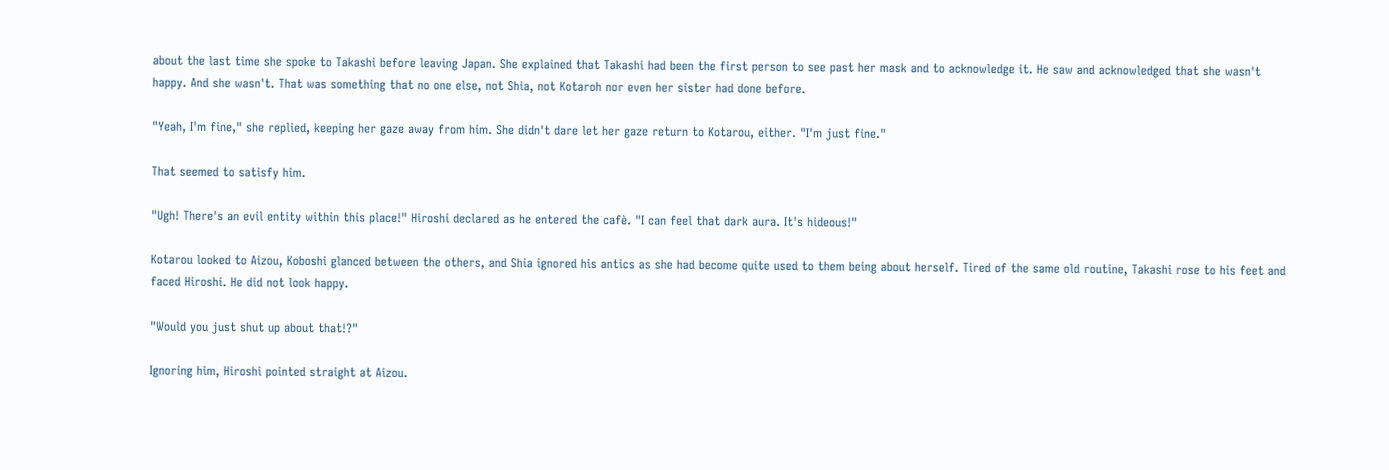about the last time she spoke to Takashi before leaving Japan. She explained that Takashi had been the first person to see past her mask and to acknowledge it. He saw and acknowledged that she wasn't happy. And she wasn't. That was something that no one else, not Shia, not Kotaroh nor even her sister had done before.

"Yeah, I'm fine," she replied, keeping her gaze away from him. She didn't dare let her gaze return to Kotarou, either. "I'm just fine."

That seemed to satisfy him.

"Ugh! There's an evil entity within this place!" Hiroshi declared as he entered the cafè. "I can feel that dark aura. It's hideous!"

Kotarou looked to Aizou, Koboshi glanced between the others, and Shia ignored his antics as she had become quite used to them being about herself. Tired of the same old routine, Takashi rose to his feet and faced Hiroshi. He did not look happy.

"Would you just shut up about that!?"

Ignoring him, Hiroshi pointed straight at Aizou.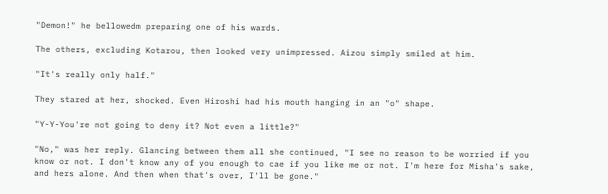"Demon!" he bellowedm preparing one of his wards.

The others, excluding Kotarou, then looked very unimpressed. Aizou simply smiled at him.

"It's really only half."

They stared at her, shocked. Even Hiroshi had his mouth hanging in an "o" shape.

"Y-Y-You're not going to deny it? Not even a little?"

"No," was her reply. Glancing between them all she continued, "I see no reason to be worried if you know or not. I don't know any of you enough to cae if you like me or not. I'm here for Misha's sake, and hers alone. And then when that's over, I'll be gone."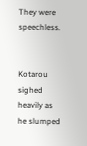They were speechless.


Kotarou sighed heavily as he slumped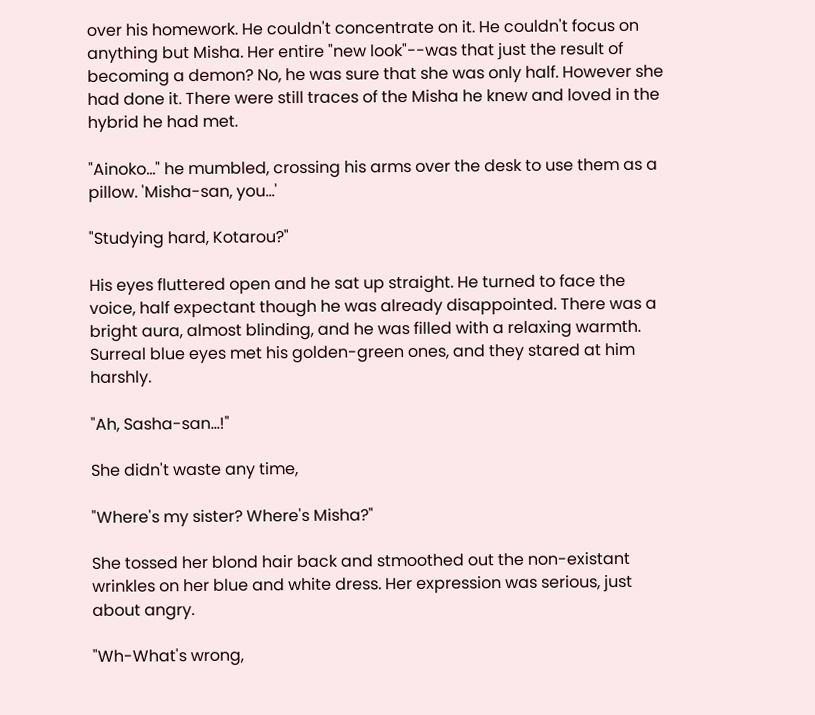over his homework. He couldn't concentrate on it. He couldn't focus on anything but Misha. Her entire "new look"--was that just the result of becoming a demon? No, he was sure that she was only half. However she had done it. There were still traces of the Misha he knew and loved in the hybrid he had met.

"Ainoko..." he mumbled, crossing his arms over the desk to use them as a pillow. 'Misha-san, you...'

"Studying hard, Kotarou?"

His eyes fluttered open and he sat up straight. He turned to face the voice, half expectant though he was already disappointed. There was a bright aura, almost blinding, and he was filled with a relaxing warmth. Surreal blue eyes met his golden-green ones, and they stared at him harshly.

"Ah, Sasha-san...!"

She didn't waste any time,

"Where's my sister? Where's Misha?"

She tossed her blond hair back and stmoothed out the non-existant wrinkles on her blue and white dress. Her expression was serious, just about angry.

"Wh-What's wrong,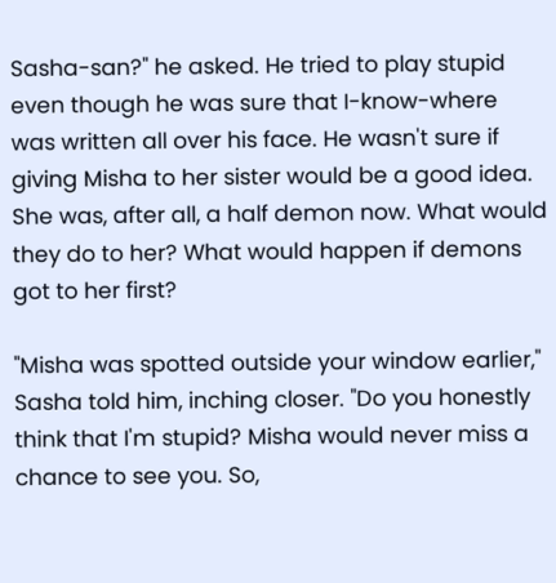Sasha-san?" he asked. He tried to play stupid even though he was sure that I-know-where was written all over his face. He wasn't sure if giving Misha to her sister would be a good idea. She was, after all, a half demon now. What would they do to her? What would happen if demons got to her first?

"Misha was spotted outside your window earlier," Sasha told him, inching closer. "Do you honestly think that I'm stupid? Misha would never miss a chance to see you. So,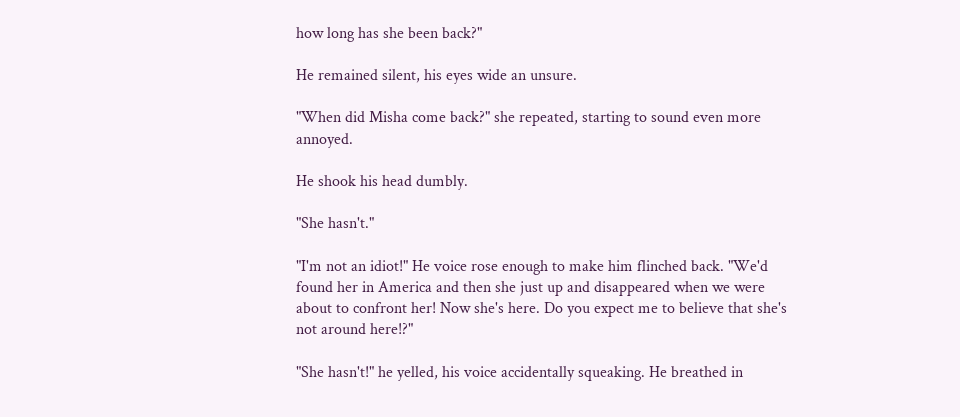how long has she been back?"

He remained silent, his eyes wide an unsure.

"When did Misha come back?" she repeated, starting to sound even more annoyed.

He shook his head dumbly.

"She hasn't."

"I'm not an idiot!" He voice rose enough to make him flinched back. "We'd found her in America and then she just up and disappeared when we were about to confront her! Now she's here. Do you expect me to believe that she's not around here!?"

"She hasn't!" he yelled, his voice accidentally squeaking. He breathed in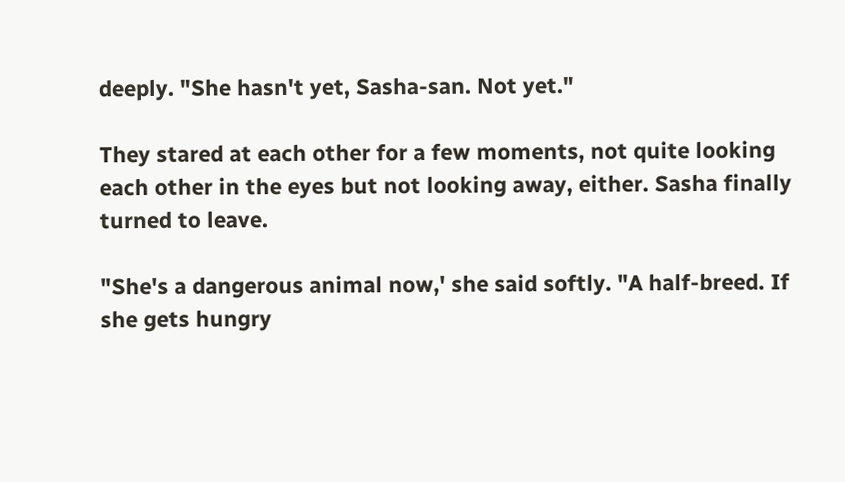deeply. "She hasn't yet, Sasha-san. Not yet."

They stared at each other for a few moments, not quite looking each other in the eyes but not looking away, either. Sasha finally turned to leave.

"She's a dangerous animal now,' she said softly. "A half-breed. If she gets hungry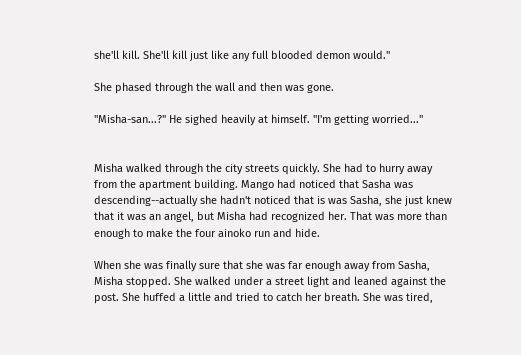she'll kill. She'll kill just like any full blooded demon would."

She phased through the wall and then was gone.

"Misha-san...?" He sighed heavily at himself. "I'm getting worried..."


Misha walked through the city streets quickly. She had to hurry away from the apartment building. Mango had noticed that Sasha was descending--actually she hadn't noticed that is was Sasha, she just knew that it was an angel, but Misha had recognized her. That was more than enough to make the four ainoko run and hide.

When she was finally sure that she was far enough away from Sasha, Misha stopped. She walked under a street light and leaned against the post. She huffed a little and tried to catch her breath. She was tired,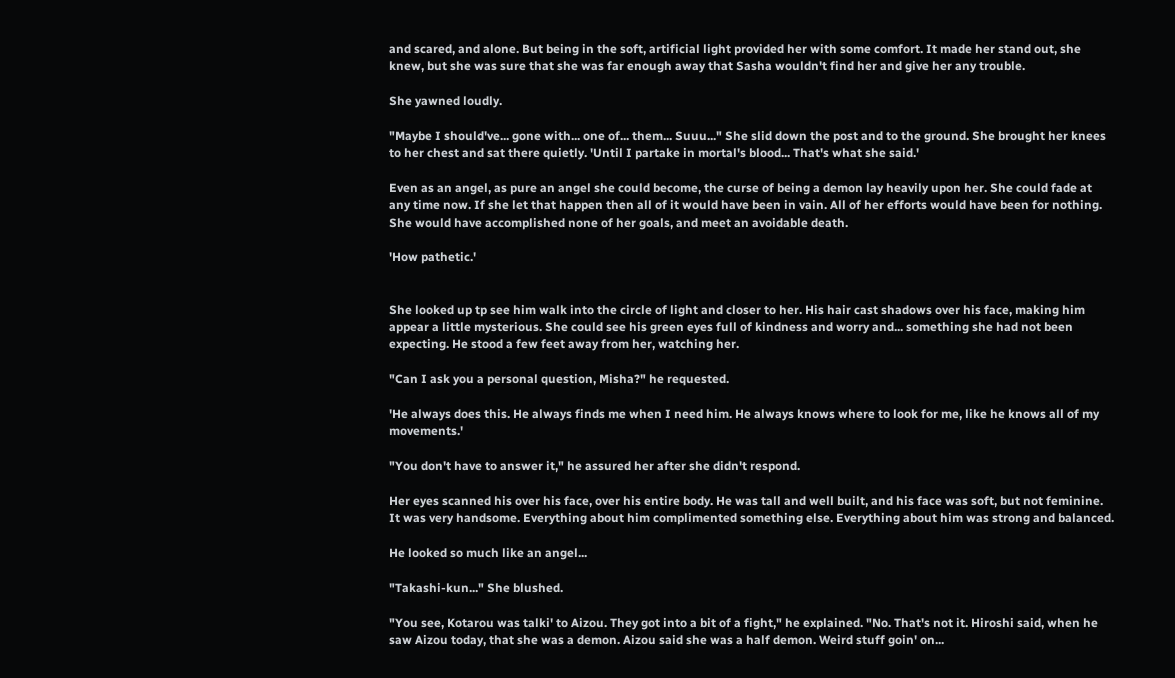and scared, and alone. But being in the soft, artificial light provided her with some comfort. It made her stand out, she knew, but she was sure that she was far enough away that Sasha wouldn't find her and give her any trouble.

She yawned loudly.

"Maybe I should've... gone with... one of... them... Suuu..." She slid down the post and to the ground. She brought her knees to her chest and sat there quietly. 'Until I partake in mortal's blood... That's what she said.'

Even as an angel, as pure an angel she could become, the curse of being a demon lay heavily upon her. She could fade at any time now. If she let that happen then all of it would have been in vain. All of her efforts would have been for nothing. She would have accomplished none of her goals, and meet an avoidable death.

'How pathetic.'


She looked up tp see him walk into the circle of light and closer to her. His hair cast shadows over his face, making him appear a little mysterious. She could see his green eyes full of kindness and worry and... something she had not been expecting. He stood a few feet away from her, watching her.

"Can I ask you a personal question, Misha?" he requested.

'He always does this. He always finds me when I need him. He always knows where to look for me, like he knows all of my movements.'

"You don't have to answer it," he assured her after she didn't respond.

Her eyes scanned his over his face, over his entire body. He was tall and well built, and his face was soft, but not feminine. It was very handsome. Everything about him complimented something else. Everything about him was strong and balanced.

He looked so much like an angel...

"Takashi-kun..." She blushed.

"You see, Kotarou was talki' to Aizou. They got into a bit of a fight," he explained. "No. That's not it. Hiroshi said, when he saw Aizou today, that she was a demon. Aizou said she was a half demon. Weird stuff goin' on...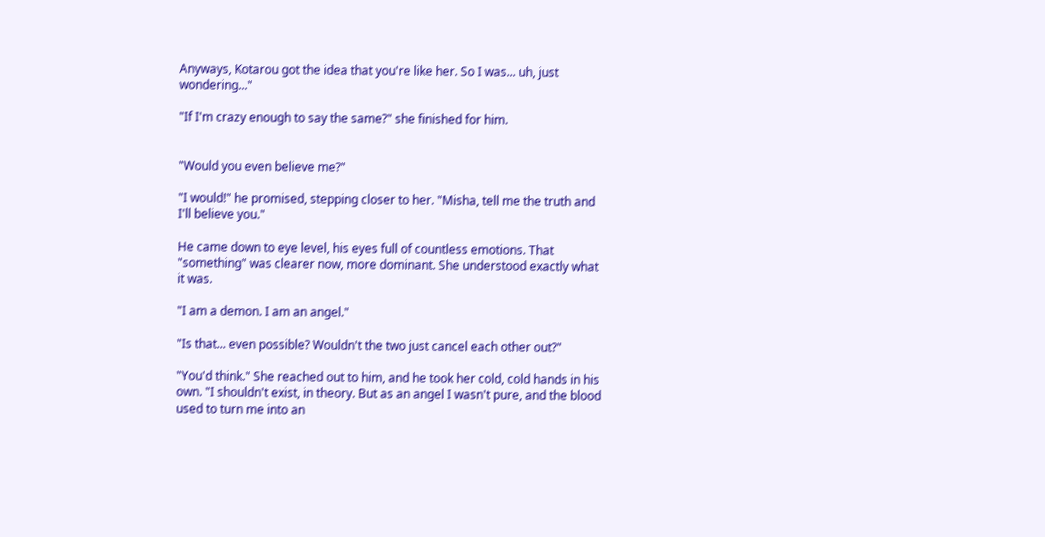Anyways, Kotarou got the idea that you're like her. So I was... uh, just wondering..."

"If I'm crazy enough to say the same?" she finished for him.


"Would you even believe me?"

"I would!" he promised, stepping closer to her. "Misha, tell me the truth and I'll believe you."

He came down to eye level, his eyes full of countless emotions. That "something" was clearer now, more dominant. She understood exactly what it was.

"I am a demon. I am an angel."

"Is that... even possible? Wouldn't the two just cancel each other out?"

"You'd think." She reached out to him, and he took her cold, cold hands in his own. "I shouldn't exist, in theory. But as an angel I wasn't pure, and the blood used to turn me into an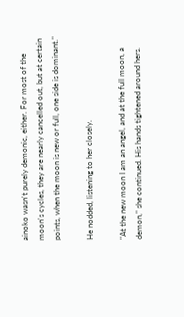ainoko wasn't purely demonic, either. For most of the moon's cycles, they are nearly cancelled out, but at certain points, when the moon is new or full, one side is dominant."

He nodded, listening to her closely.

"At the new moon I am an angel, and at the full moon, a demon," she continued. His hands tightened around hers.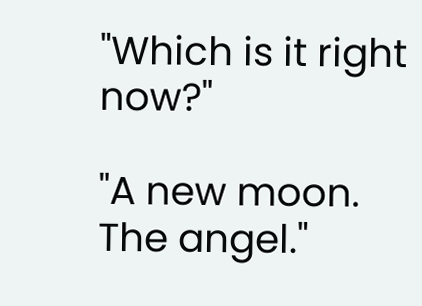"Which is it right now?"

"A new moon. The angel."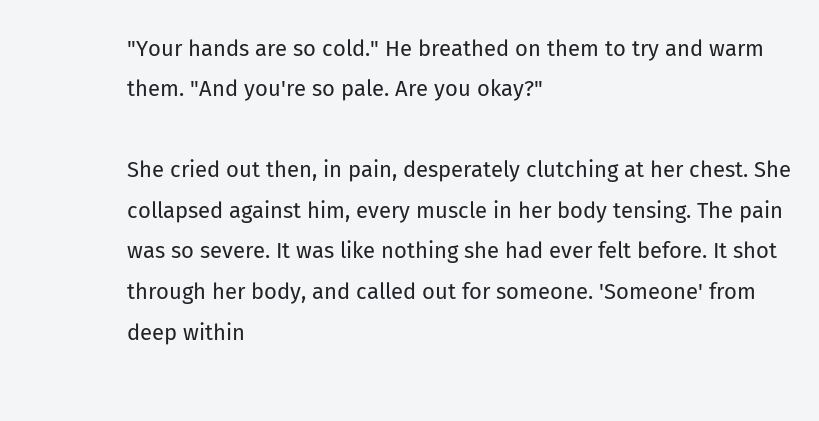"Your hands are so cold." He breathed on them to try and warm them. "And you're so pale. Are you okay?"

She cried out then, in pain, desperately clutching at her chest. She collapsed against him, every muscle in her body tensing. The pain was so severe. It was like nothing she had ever felt before. It shot through her body, and called out for someone. 'Someone' from deep within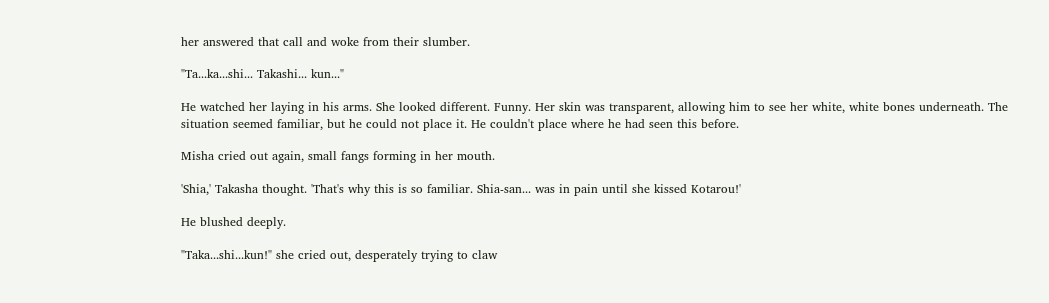her answered that call and woke from their slumber.

"Ta...ka...shi... Takashi... kun..."

He watched her laying in his arms. She looked different. Funny. Her skin was transparent, allowing him to see her white, white bones underneath. The situation seemed familiar, but he could not place it. He couldn't place where he had seen this before.

Misha cried out again, small fangs forming in her mouth.

'Shia,' Takasha thought. 'That's why this is so familiar. Shia-san... was in pain until she kissed Kotarou!'

He blushed deeply.

"Taka...shi...kun!" she cried out, desperately trying to claw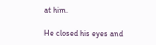at him.

He closed his eyes and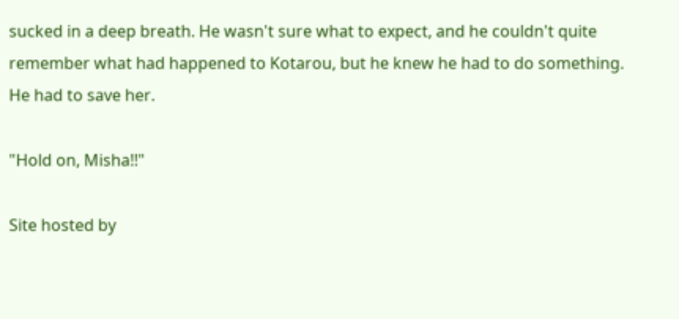sucked in a deep breath. He wasn't sure what to expect, and he couldn't quite remember what had happened to Kotarou, but he knew he had to do something. He had to save her.

"Hold on, Misha!!"

Site hosted by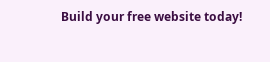Build your free website today!